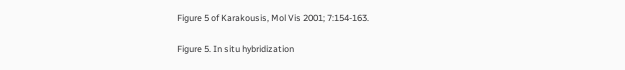Figure 5 of Karakousis, Mol Vis 2001; 7:154-163.

Figure 5. In situ hybridization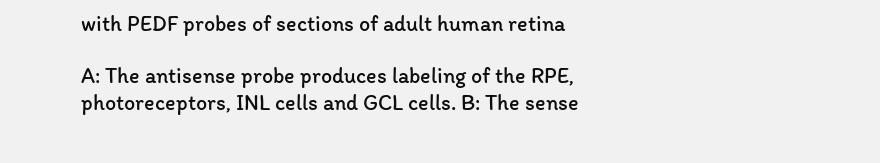with PEDF probes of sections of adult human retina

A: The antisense probe produces labeling of the RPE, photoreceptors, INL cells and GCL cells. B: The sense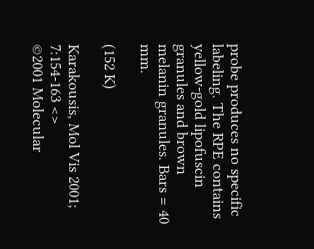probe produces no specific labeling. The RPE contains yellow-gold lipofuscin granules and brown melanin granules. Bars = 40 mm.

(152 K)

Karakousis, Mol Vis 2001; 7:154-163 <>
©2001 Molecular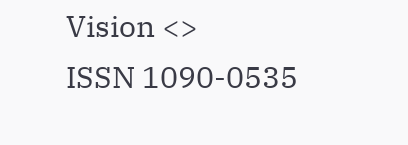Vision <>
ISSN 1090-0535